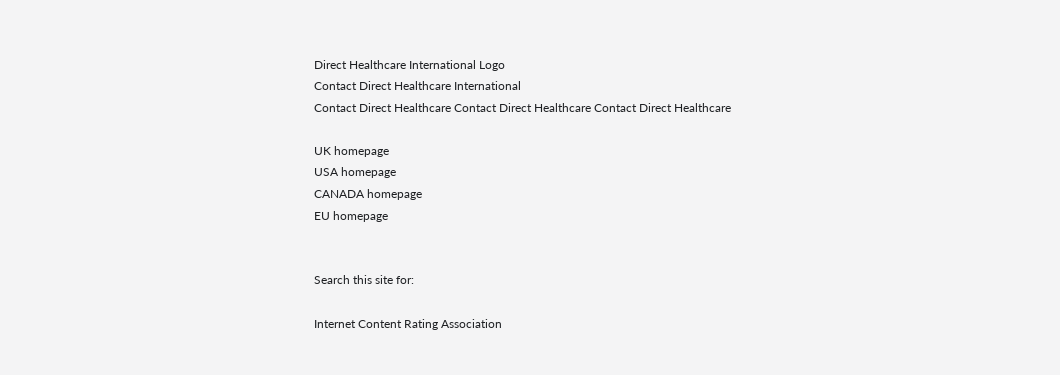Direct Healthcare International Logo
Contact Direct Healthcare International
Contact Direct Healthcare Contact Direct Healthcare Contact Direct Healthcare

UK homepage
USA homepage
CANADA homepage
EU homepage


Search this site for:

Internet Content Rating Association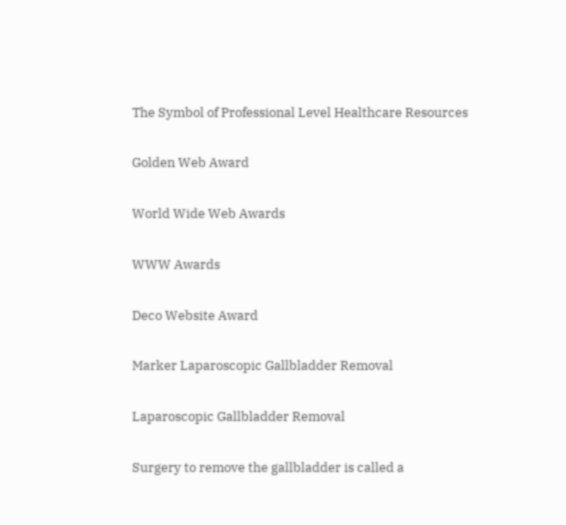The Symbol of Professional Level Healthcare Resources

Golden Web Award

World Wide Web Awards

WWW Awards

Deco Website Award

Marker Laparoscopic Gallbladder Removal

Laparoscopic Gallbladder Removal

Surgery to remove the gallbladder is called a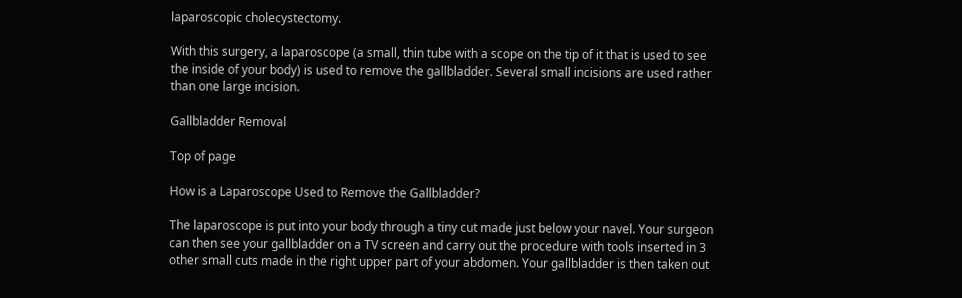laparoscopic cholecystectomy.

With this surgery, a laparoscope (a small, thin tube with a scope on the tip of it that is used to see the inside of your body) is used to remove the gallbladder. Several small incisions are used rather than one large incision.

Gallbladder Removal

Top of page

How is a Laparoscope Used to Remove the Gallbladder?

The laparoscope is put into your body through a tiny cut made just below your navel. Your surgeon can then see your gallbladder on a TV screen and carry out the procedure with tools inserted in 3 other small cuts made in the right upper part of your abdomen. Your gallbladder is then taken out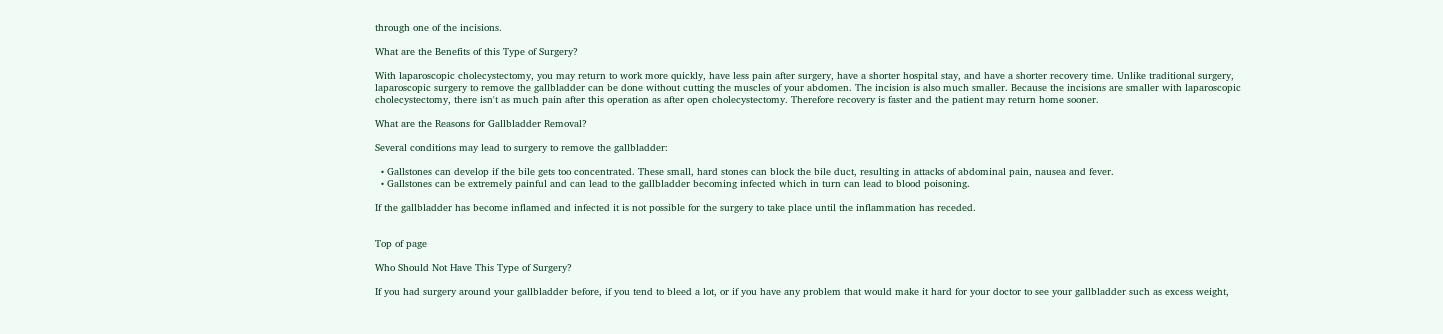through one of the incisions.

What are the Benefits of this Type of Surgery?

With laparoscopic cholecystectomy, you may return to work more quickly, have less pain after surgery, have a shorter hospital stay, and have a shorter recovery time. Unlike traditional surgery, laparoscopic surgery to remove the gallbladder can be done without cutting the muscles of your abdomen. The incision is also much smaller. Because the incisions are smaller with laparoscopic cholecystectomy, there isn't as much pain after this operation as after open cholecystectomy. Therefore recovery is faster and the patient may return home sooner.

What are the Reasons for Gallbladder Removal?

Several conditions may lead to surgery to remove the gallbladder:

  • Gallstones can develop if the bile gets too concentrated. These small, hard stones can block the bile duct, resulting in attacks of abdominal pain, nausea and fever.
  • Gallstones can be extremely painful and can lead to the gallbladder becoming infected which in turn can lead to blood poisoning.

If the gallbladder has become inflamed and infected it is not possible for the surgery to take place until the inflammation has receded.


Top of page

Who Should Not Have This Type of Surgery?

If you had surgery around your gallbladder before, if you tend to bleed a lot, or if you have any problem that would make it hard for your doctor to see your gallbladder such as excess weight,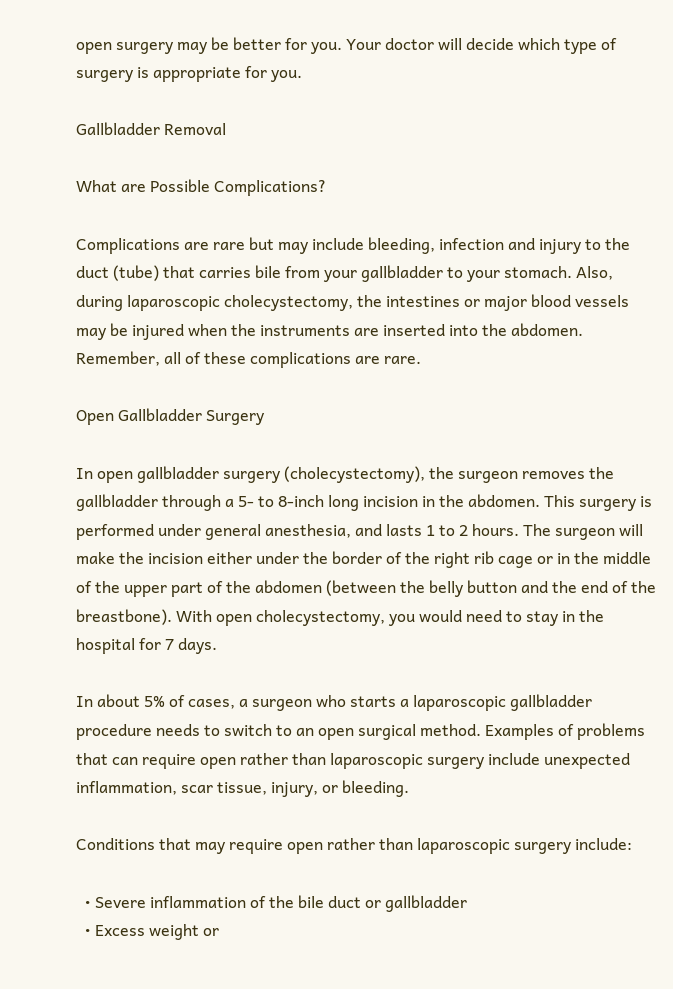open surgery may be better for you. Your doctor will decide which type of surgery is appropriate for you.

Gallbladder Removal

What are Possible Complications?

Complications are rare but may include bleeding, infection and injury to the duct (tube) that carries bile from your gallbladder to your stomach. Also, during laparoscopic cholecystectomy, the intestines or major blood vessels may be injured when the instruments are inserted into the abdomen. Remember, all of these complications are rare.

Open Gallbladder Surgery

In open gallbladder surgery (cholecystectomy), the surgeon removes the gallbladder through a 5- to 8-inch long incision in the abdomen. This surgery is performed under general anesthesia, and lasts 1 to 2 hours. The surgeon will make the incision either under the border of the right rib cage or in the middle of the upper part of the abdomen (between the belly button and the end of the breastbone). With open cholecystectomy, you would need to stay in the hospital for 7 days.

In about 5% of cases, a surgeon who starts a laparoscopic gallbladder procedure needs to switch to an open surgical method. Examples of problems that can require open rather than laparoscopic surgery include unexpected inflammation, scar tissue, injury, or bleeding.

Conditions that may require open rather than laparoscopic surgery include:

  • Severe inflammation of the bile duct or gallbladder
  • Excess weight or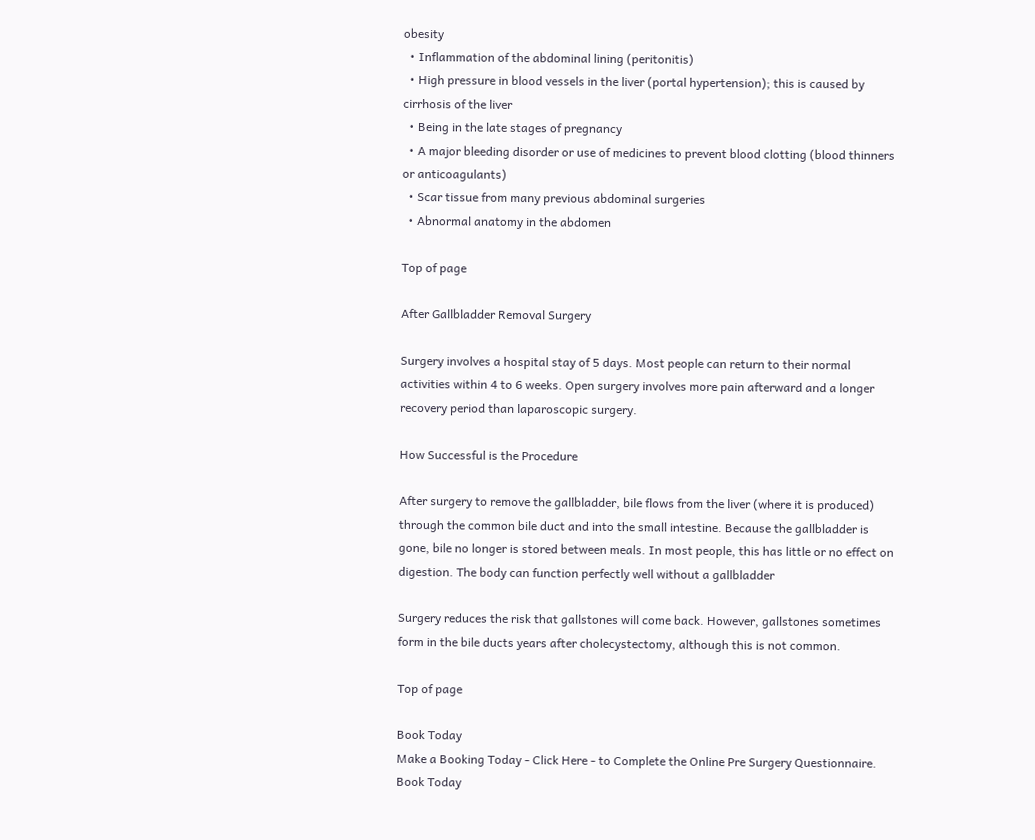obesity
  • Inflammation of the abdominal lining (peritonitis)
  • High pressure in blood vessels in the liver (portal hypertension); this is caused by cirrhosis of the liver
  • Being in the late stages of pregnancy
  • A major bleeding disorder or use of medicines to prevent blood clotting (blood thinners or anticoagulants)
  • Scar tissue from many previous abdominal surgeries
  • Abnormal anatomy in the abdomen

Top of page

After Gallbladder Removal Surgery

Surgery involves a hospital stay of 5 days. Most people can return to their normal activities within 4 to 6 weeks. Open surgery involves more pain afterward and a longer recovery period than laparoscopic surgery.

How Successful is the Procedure

After surgery to remove the gallbladder, bile flows from the liver (where it is produced) through the common bile duct and into the small intestine. Because the gallbladder is gone, bile no longer is stored between meals. In most people, this has little or no effect on digestion. The body can function perfectly well without a gallbladder

Surgery reduces the risk that gallstones will come back. However, gallstones sometimes form in the bile ducts years after cholecystectomy, although this is not common.

Top of page

Book Today
Make a Booking Today - Click Here - to Complete the Online Pre Surgery Questionnaire.
Book Today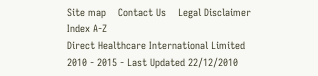Site map    Contact Us    Legal Disclaimer    Index A-Z
Direct Healthcare International Limited 2010 - 2015 - Last Updated 22/12/2010